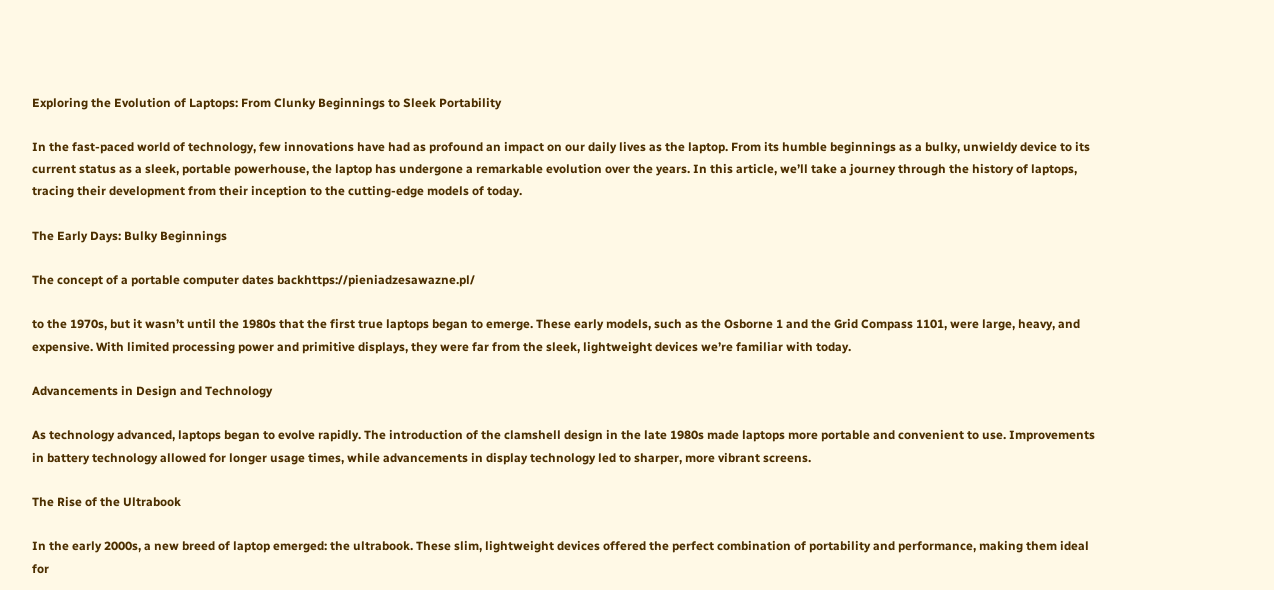Exploring the Evolution of Laptops: From Clunky Beginnings to Sleek Portability

In the fast-paced world of technology, few innovations have had as profound an impact on our daily lives as the laptop. From its humble beginnings as a bulky, unwieldy device to its current status as a sleek, portable powerhouse, the laptop has undergone a remarkable evolution over the years. In this article, we’ll take a journey through the history of laptops, tracing their development from their inception to the cutting-edge models of today.

The Early Days: Bulky Beginnings

The concept of a portable computer dates backhttps://pieniadzesawazne.pl/

to the 1970s, but it wasn’t until the 1980s that the first true laptops began to emerge. These early models, such as the Osborne 1 and the Grid Compass 1101, were large, heavy, and expensive. With limited processing power and primitive displays, they were far from the sleek, lightweight devices we’re familiar with today.

Advancements in Design and Technology

As technology advanced, laptops began to evolve rapidly. The introduction of the clamshell design in the late 1980s made laptops more portable and convenient to use. Improvements in battery technology allowed for longer usage times, while advancements in display technology led to sharper, more vibrant screens.

The Rise of the Ultrabook

In the early 2000s, a new breed of laptop emerged: the ultrabook. These slim, lightweight devices offered the perfect combination of portability and performance, making them ideal for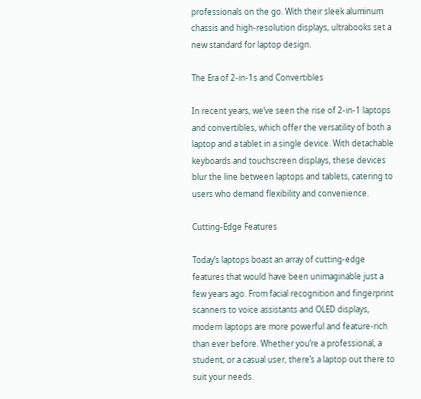professionals on the go. With their sleek aluminum chassis and high-resolution displays, ultrabooks set a new standard for laptop design.

The Era of 2-in-1s and Convertibles

In recent years, we’ve seen the rise of 2-in-1 laptops and convertibles, which offer the versatility of both a laptop and a tablet in a single device. With detachable keyboards and touchscreen displays, these devices blur the line between laptops and tablets, catering to users who demand flexibility and convenience.

Cutting-Edge Features

Today’s laptops boast an array of cutting-edge features that would have been unimaginable just a few years ago. From facial recognition and fingerprint scanners to voice assistants and OLED displays, modern laptops are more powerful and feature-rich than ever before. Whether you’re a professional, a student, or a casual user, there’s a laptop out there to suit your needs.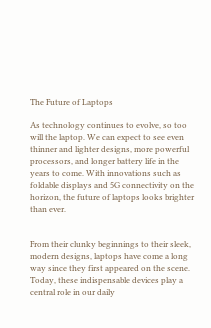The Future of Laptops

As technology continues to evolve, so too will the laptop. We can expect to see even thinner and lighter designs, more powerful processors, and longer battery life in the years to come. With innovations such as foldable displays and 5G connectivity on the horizon, the future of laptops looks brighter than ever.


From their clunky beginnings to their sleek, modern designs, laptops have come a long way since they first appeared on the scene. Today, these indispensable devices play a central role in our daily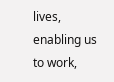lives, enabling us to work,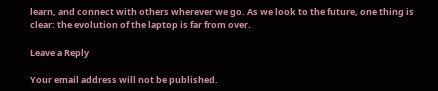learn, and connect with others wherever we go. As we look to the future, one thing is clear: the evolution of the laptop is far from over.

Leave a Reply

Your email address will not be published.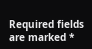Required fields are marked *